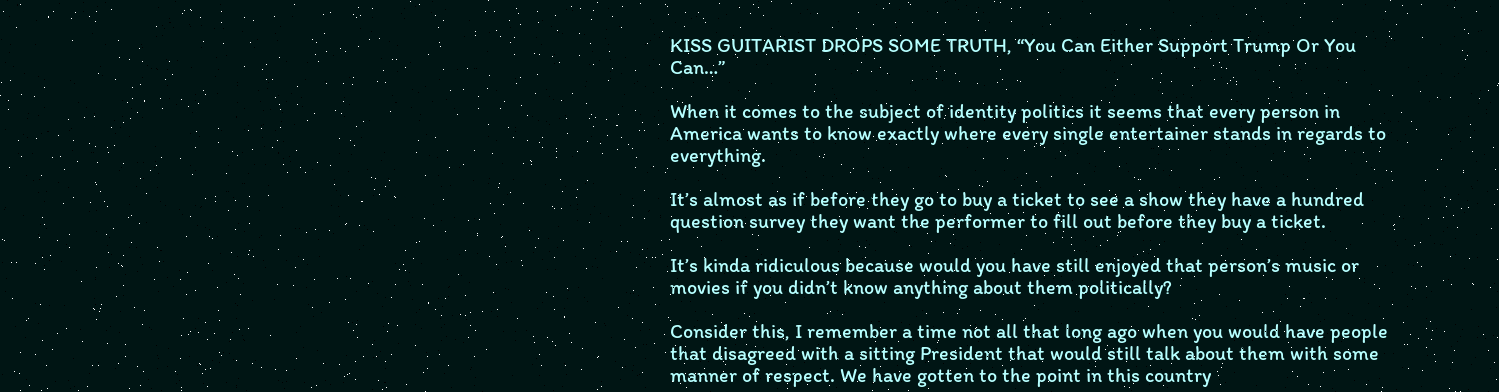KISS GUITARIST DROPS SOME TRUTH, “You Can Either Support Trump Or You Can…”

When it comes to the subject of identity politics it seems that every person in America wants to know exactly where every single entertainer stands in regards to everything.

It’s almost as if before they go to buy a ticket to see a show they have a hundred question survey they want the performer to fill out before they buy a ticket.

It’s kinda ridiculous because would you have still enjoyed that person’s music or movies if you didn’t know anything about them politically?

Consider this, I remember a time not all that long ago when you would have people that disagreed with a sitting President that would still talk about them with some manner of respect. We have gotten to the point in this country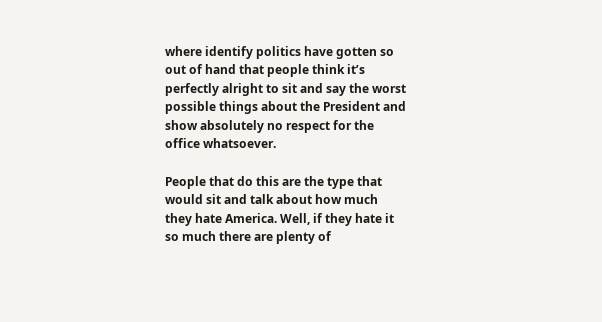where identify politics have gotten so out of hand that people think it’s perfectly alright to sit and say the worst possible things about the President and show absolutely no respect for the office whatsoever.

People that do this are the type that would sit and talk about how much they hate America. Well, if they hate it so much there are plenty of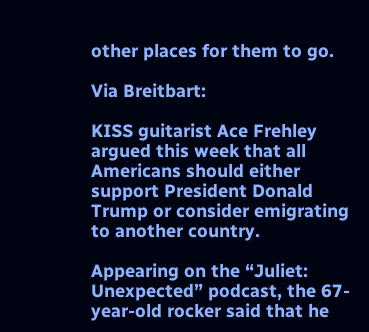other places for them to go.

Via Breitbart:

KISS guitarist Ace Frehley argued this week that all Americans should either support President Donald Trump or consider emigrating to another country.

Appearing on the “Juliet: Unexpected” podcast, the 67-year-old rocker said that he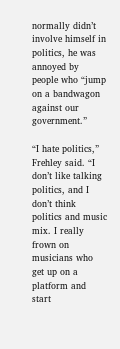normally didn’t involve himself in politics, he was annoyed by people who “jump on a bandwagon against our government.”

“I hate politics,” Frehley said. “I don’t like talking politics, and I don’t think politics and music mix. I really frown on musicians who get up on a platform and start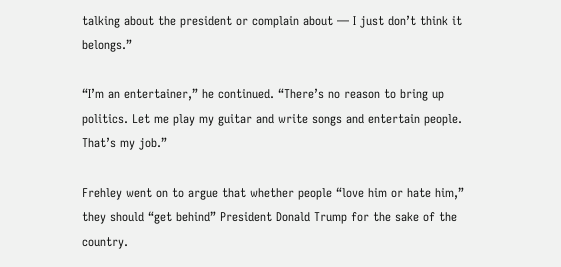talking about the president or complain about — I just don’t think it belongs.”

“I’m an entertainer,” he continued. “There’s no reason to bring up politics. Let me play my guitar and write songs and entertain people. That’s my job.”

Frehley went on to argue that whether people “love him or hate him,” they should “get behind” President Donald Trump for the sake of the country.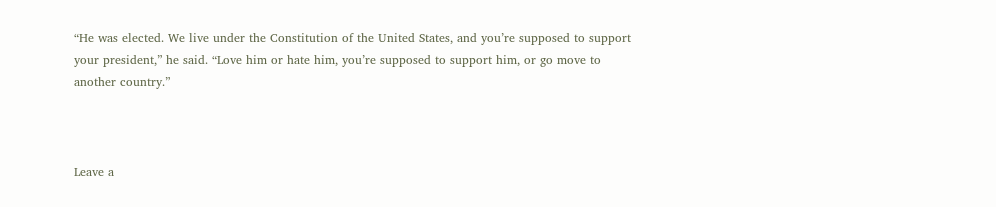“He was elected. We live under the Constitution of the United States, and you’re supposed to support your president,” he said. “Love him or hate him, you’re supposed to support him, or go move to another country.”



Leave a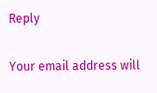Reply

Your email address will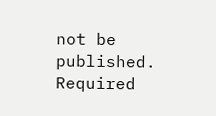not be published. Required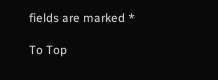fields are marked *

To Top